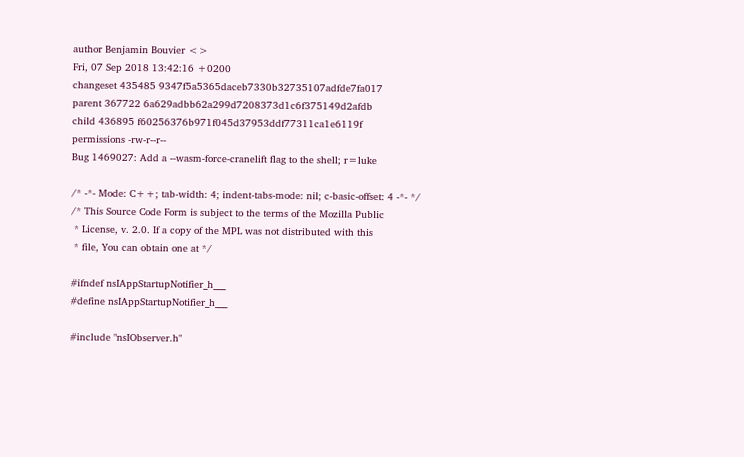author Benjamin Bouvier <>
Fri, 07 Sep 2018 13:42:16 +0200
changeset 435485 9347f5a5365daceb7330b32735107adfde7fa017
parent 367722 6a629adbb62a299d7208373d1c6f375149d2afdb
child 436895 f60256376b971f045d37953ddf77311ca1e6119f
permissions -rw-r--r--
Bug 1469027: Add a --wasm-force-cranelift flag to the shell; r=luke

/* -*- Mode: C++; tab-width: 4; indent-tabs-mode: nil; c-basic-offset: 4 -*- */
/* This Source Code Form is subject to the terms of the Mozilla Public
 * License, v. 2.0. If a copy of the MPL was not distributed with this
 * file, You can obtain one at */

#ifndef nsIAppStartupNotifier_h___
#define nsIAppStartupNotifier_h___

#include "nsIObserver.h"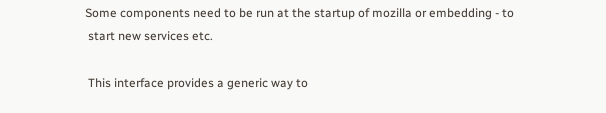Some components need to be run at the startup of mozilla or embedding - to
 start new services etc.

 This interface provides a generic way to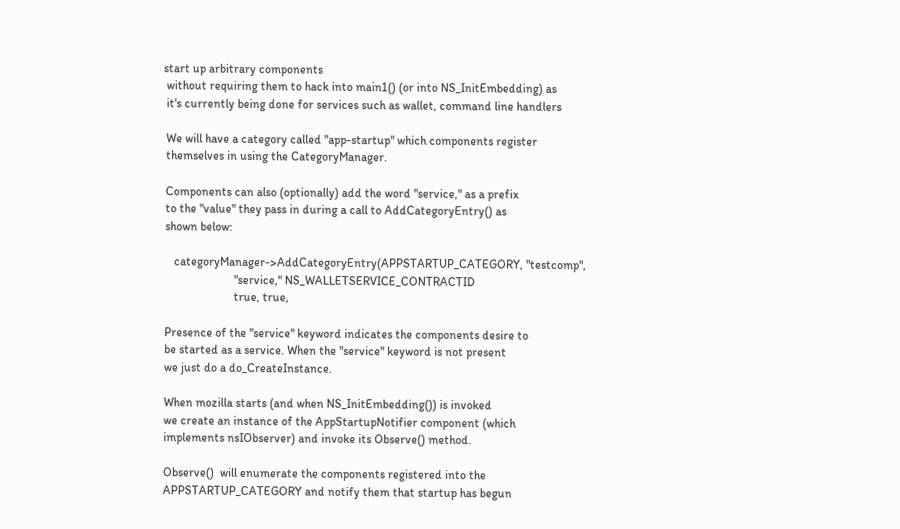start up arbitrary components
 without requiring them to hack into main1() (or into NS_InitEmbedding) as
 it's currently being done for services such as wallet, command line handlers

 We will have a category called "app-startup" which components register
 themselves in using the CategoryManager.

 Components can also (optionally) add the word "service," as a prefix
 to the "value" they pass in during a call to AddCategoryEntry() as
 shown below:

    categoryManager->AddCategoryEntry(APPSTARTUP_CATEGORY, "testcomp",
                        "service," NS_WALLETSERVICE_CONTRACTID
                        true, true,

 Presence of the "service" keyword indicates the components desire to
 be started as a service. When the "service" keyword is not present
 we just do a do_CreateInstance.

 When mozilla starts (and when NS_InitEmbedding()) is invoked
 we create an instance of the AppStartupNotifier component (which
 implements nsIObserver) and invoke its Observe() method.

 Observe()  will enumerate the components registered into the
 APPSTARTUP_CATEGORY and notify them that startup has begun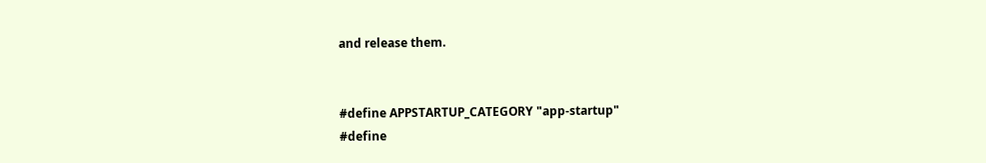and release them.


#define APPSTARTUP_CATEGORY "app-startup"
#define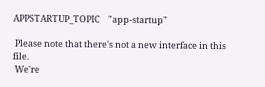APPSTARTUP_TOPIC    "app-startup"

 Please note that there's not a new interface in this file.
 We're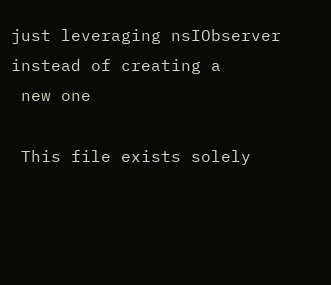just leveraging nsIObserver instead of creating a
 new one

 This file exists solely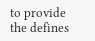to provide the defines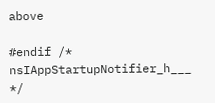above

#endif /* nsIAppStartupNotifier_h___ */